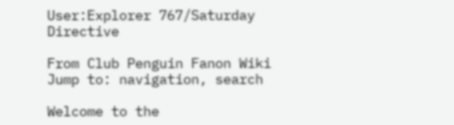User:Explorer 767/Saturday Directive

From Club Penguin Fanon Wiki
Jump to: navigation, search

Welcome to the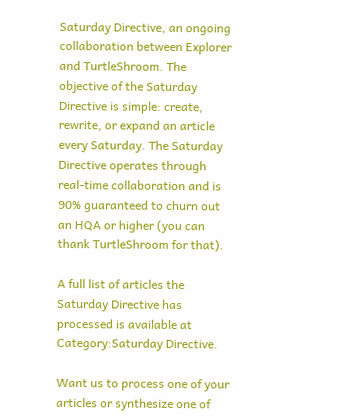Saturday Directive, an ongoing collaboration between Explorer and TurtleShroom. The objective of the Saturday Directive is simple: create, rewrite, or expand an article every Saturday. The Saturday Directive operates through real-time collaboration and is 90% guaranteed to churn out an HQA or higher (you can thank TurtleShroom for that).

A full list of articles the Saturday Directive has processed is available at Category:Saturday Directive.

Want us to process one of your articles or synthesize one of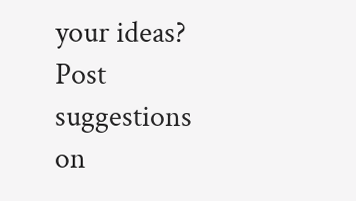your ideas? Post suggestions on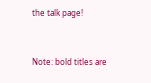the talk page!


Note: bold titles are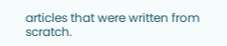articles that were written from scratch.